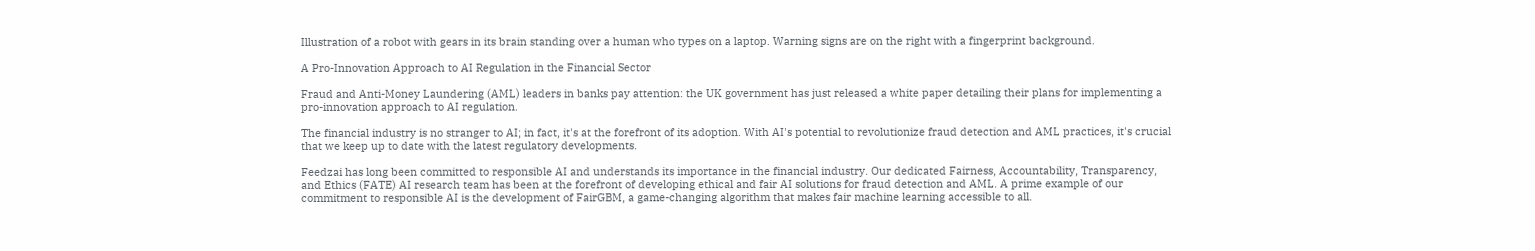Illustration of a robot with gears in its brain standing over a human who types on a laptop. Warning signs are on the right with a fingerprint background.

A Pro-Innovation Approach to AI Regulation in the Financial Sector

Fraud and Anti-Money Laundering (AML) leaders in banks pay attention: the UK government has just released a white paper detailing their plans for implementing a pro-innovation approach to AI regulation.

The financial industry is no stranger to AI; in fact, it's at the forefront of its adoption. With AI's potential to revolutionize fraud detection and AML practices, it's crucial that we keep up to date with the latest regulatory developments.

Feedzai has long been committed to responsible AI and understands its importance in the financial industry. Our dedicated Fairness, Accountability, Transparency, and Ethics (FATE) AI research team has been at the forefront of developing ethical and fair AI solutions for fraud detection and AML. A prime example of our commitment to responsible AI is the development of FairGBM, a game-changing algorithm that makes fair machine learning accessible to all.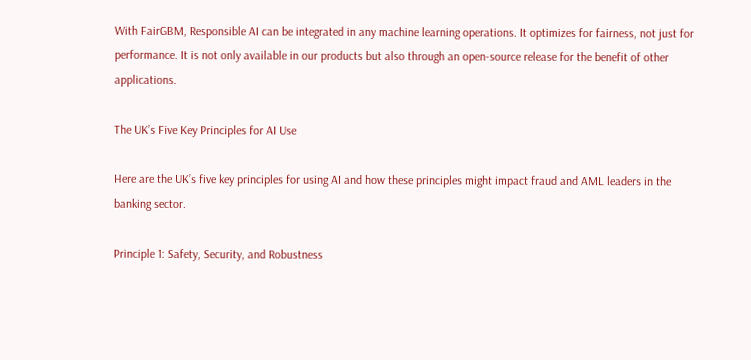With FairGBM, Responsible AI can be integrated in any machine learning operations. It optimizes for fairness, not just for performance. It is not only available in our products but also through an open-source release for the benefit of other applications.

The UK’s Five Key Principles for AI Use

Here are the UK’s five key principles for using AI and how these principles might impact fraud and AML leaders in the banking sector.

Principle 1: Safety, Security, and Robustness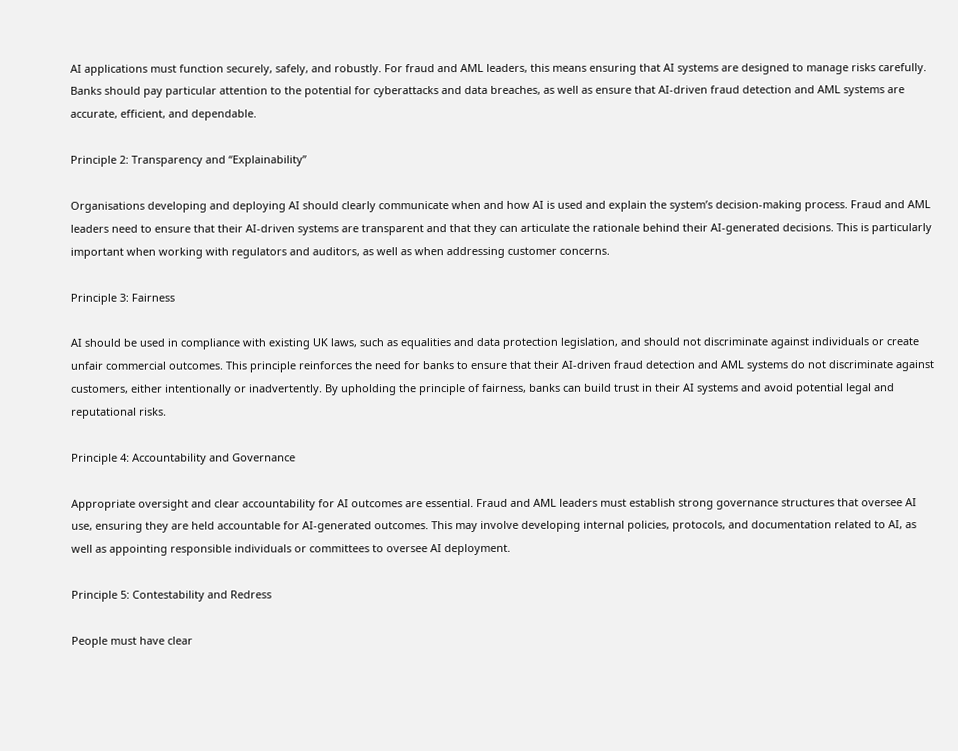AI applications must function securely, safely, and robustly. For fraud and AML leaders, this means ensuring that AI systems are designed to manage risks carefully. Banks should pay particular attention to the potential for cyberattacks and data breaches, as well as ensure that AI-driven fraud detection and AML systems are accurate, efficient, and dependable.

Principle 2: Transparency and “Explainability”

Organisations developing and deploying AI should clearly communicate when and how AI is used and explain the system’s decision-making process. Fraud and AML leaders need to ensure that their AI-driven systems are transparent and that they can articulate the rationale behind their AI-generated decisions. This is particularly important when working with regulators and auditors, as well as when addressing customer concerns.

Principle 3: Fairness

AI should be used in compliance with existing UK laws, such as equalities and data protection legislation, and should not discriminate against individuals or create unfair commercial outcomes. This principle reinforces the need for banks to ensure that their AI-driven fraud detection and AML systems do not discriminate against customers, either intentionally or inadvertently. By upholding the principle of fairness, banks can build trust in their AI systems and avoid potential legal and reputational risks.

Principle 4: Accountability and Governance

Appropriate oversight and clear accountability for AI outcomes are essential. Fraud and AML leaders must establish strong governance structures that oversee AI use, ensuring they are held accountable for AI-generated outcomes. This may involve developing internal policies, protocols, and documentation related to AI, as well as appointing responsible individuals or committees to oversee AI deployment.

Principle 5: Contestability and Redress

People must have clear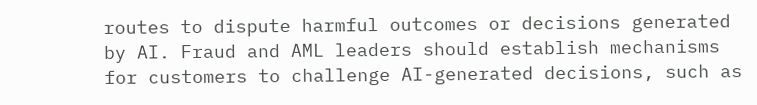routes to dispute harmful outcomes or decisions generated by AI. Fraud and AML leaders should establish mechanisms for customers to challenge AI-generated decisions, such as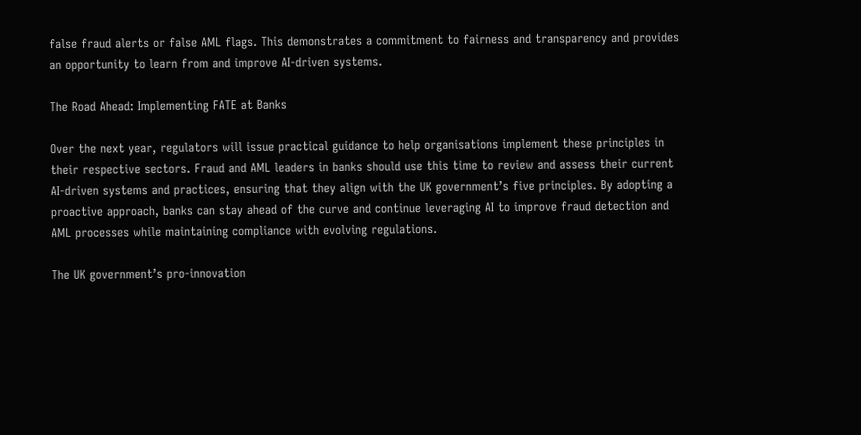false fraud alerts or false AML flags. This demonstrates a commitment to fairness and transparency and provides an opportunity to learn from and improve AI-driven systems.

The Road Ahead: Implementing FATE at Banks

Over the next year, regulators will issue practical guidance to help organisations implement these principles in their respective sectors. Fraud and AML leaders in banks should use this time to review and assess their current AI-driven systems and practices, ensuring that they align with the UK government’s five principles. By adopting a proactive approach, banks can stay ahead of the curve and continue leveraging AI to improve fraud detection and AML processes while maintaining compliance with evolving regulations.

The UK government’s pro-innovation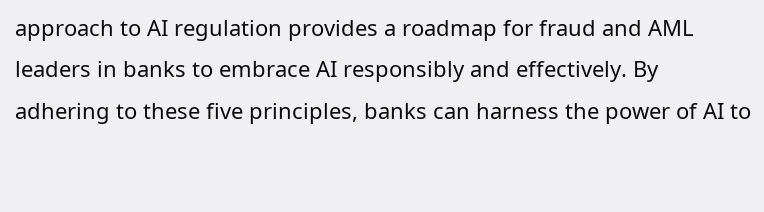approach to AI regulation provides a roadmap for fraud and AML leaders in banks to embrace AI responsibly and effectively. By adhering to these five principles, banks can harness the power of AI to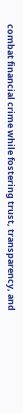combat financial crime while fostering trust, transparency, and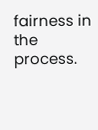fairness in the process.